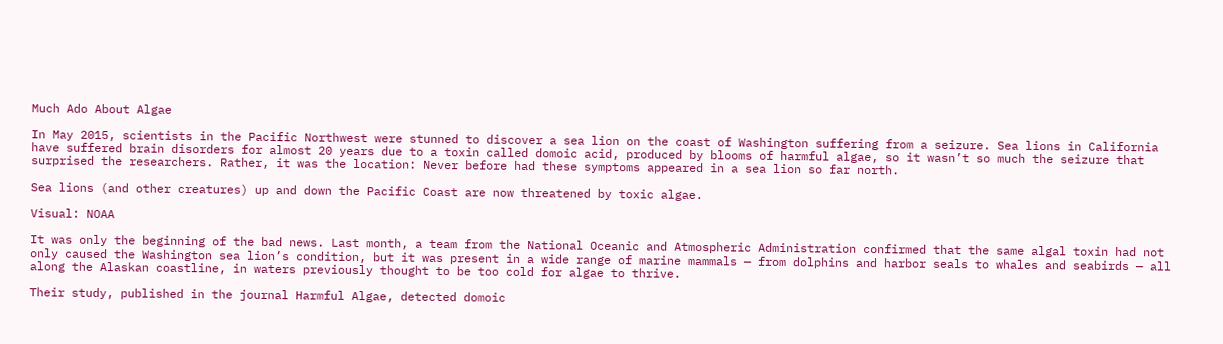Much Ado About Algae

In May 2015, scientists in the Pacific Northwest were stunned to discover a sea lion on the coast of Washington suffering from a seizure. Sea lions in California have suffered brain disorders for almost 20 years due to a toxin called domoic acid, produced by blooms of harmful algae, so it wasn’t so much the seizure that surprised the researchers. Rather, it was the location: Never before had these symptoms appeared in a sea lion so far north.

Sea lions (and other creatures) up and down the Pacific Coast are now threatened by toxic algae.

Visual: NOAA

It was only the beginning of the bad news. Last month, a team from the National Oceanic and Atmospheric Administration confirmed that the same algal toxin had not only caused the Washington sea lion’s condition, but it was present in a wide range of marine mammals — from dolphins and harbor seals to whales and seabirds — all along the Alaskan coastline, in waters previously thought to be too cold for algae to thrive.

Their study, published in the journal Harmful Algae, detected domoic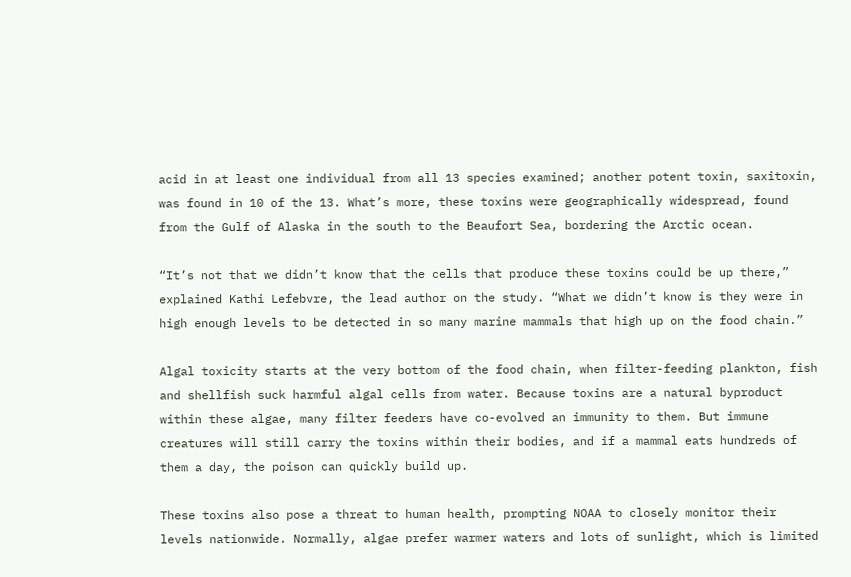acid in at least one individual from all 13 species examined; another potent toxin, saxitoxin, was found in 10 of the 13. What’s more, these toxins were geographically widespread, found from the Gulf of Alaska in the south to the Beaufort Sea, bordering the Arctic ocean.

“It’s not that we didn’t know that the cells that produce these toxins could be up there,” explained Kathi Lefebvre, the lead author on the study. “What we didn’t know is they were in high enough levels to be detected in so many marine mammals that high up on the food chain.”

Algal toxicity starts at the very bottom of the food chain, when filter-feeding plankton, fish and shellfish suck harmful algal cells from water. Because toxins are a natural byproduct within these algae, many filter feeders have co-evolved an immunity to them. But immune creatures will still carry the toxins within their bodies, and if a mammal eats hundreds of them a day, the poison can quickly build up.

These toxins also pose a threat to human health, prompting NOAA to closely monitor their levels nationwide. Normally, algae prefer warmer waters and lots of sunlight, which is limited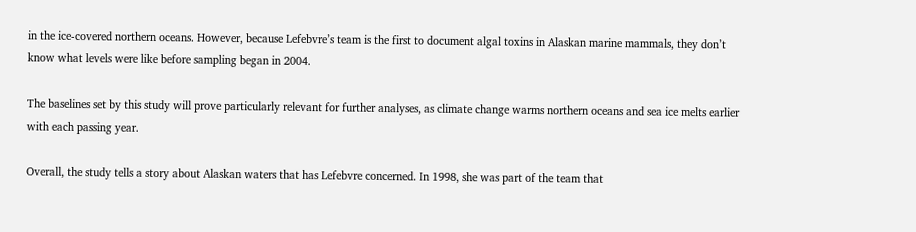in the ice-covered northern oceans. However, because Lefebvre’s team is the first to document algal toxins in Alaskan marine mammals, they don’t know what levels were like before sampling began in 2004.

The baselines set by this study will prove particularly relevant for further analyses, as climate change warms northern oceans and sea ice melts earlier with each passing year.

Overall, the study tells a story about Alaskan waters that has Lefebvre concerned. In 1998, she was part of the team that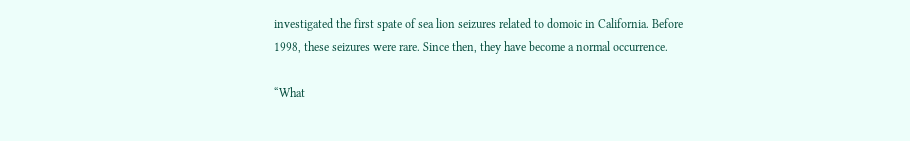investigated the first spate of sea lion seizures related to domoic in California. Before 1998, these seizures were rare. Since then, they have become a normal occurrence.

“What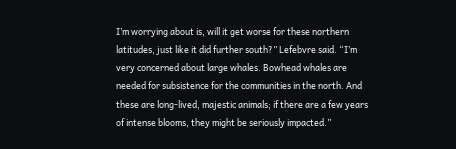I’m worrying about is, will it get worse for these northern latitudes, just like it did further south?” Lefebvre said. “I’m very concerned about large whales. Bowhead whales are needed for subsistence for the communities in the north. And these are long-lived, majestic animals; if there are a few years of intense blooms, they might be seriously impacted.”